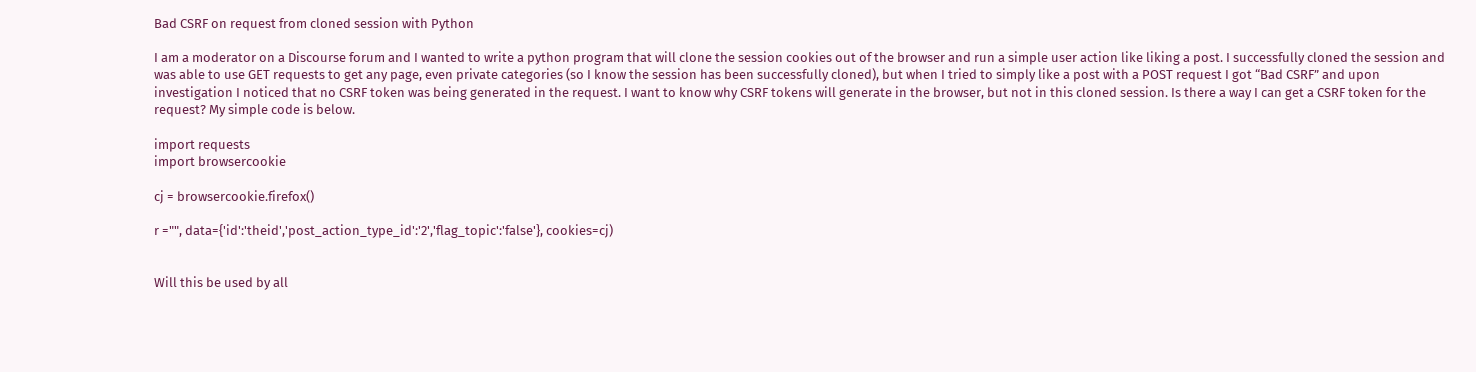Bad CSRF on request from cloned session with Python

I am a moderator on a Discourse forum and I wanted to write a python program that will clone the session cookies out of the browser and run a simple user action like liking a post. I successfully cloned the session and was able to use GET requests to get any page, even private categories (so I know the session has been successfully cloned), but when I tried to simply like a post with a POST request I got “Bad CSRF” and upon investigation I noticed that no CSRF token was being generated in the request. I want to know why CSRF tokens will generate in the browser, but not in this cloned session. Is there a way I can get a CSRF token for the request? My simple code is below.

import requests
import browsercookie

cj = browsercookie.firefox()

r ="", data={'id':'theid','post_action_type_id':'2','flag_topic':'false'}, cookies=cj)


Will this be used by all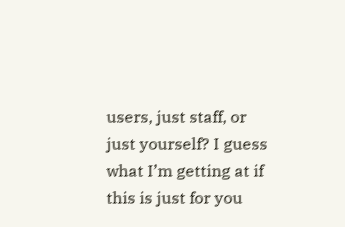users, just staff, or just yourself? I guess what I’m getting at if this is just for you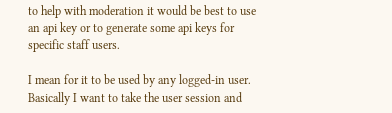to help with moderation it would be best to use an api key or to generate some api keys for specific staff users.

I mean for it to be used by any logged-in user. Basically I want to take the user session and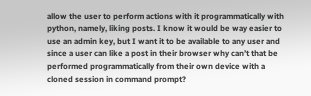allow the user to perform actions with it programmatically with python, namely, liking posts. I know it would be way easier to use an admin key, but I want it to be available to any user and since a user can like a post in their browser why can’t that be performed programmatically from their own device with a cloned session in command prompt?